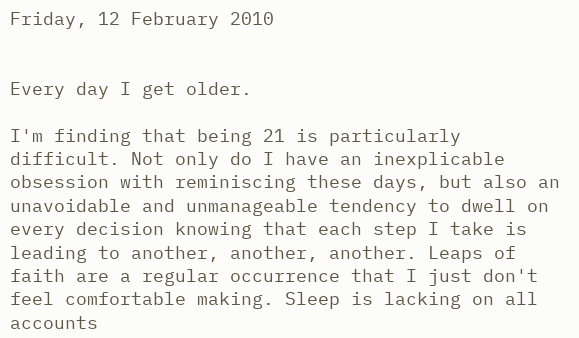Friday, 12 February 2010


Every day I get older.

I'm finding that being 21 is particularly difficult. Not only do I have an inexplicable obsession with reminiscing these days, but also an unavoidable and unmanageable tendency to dwell on every decision knowing that each step I take is leading to another, another, another. Leaps of faith are a regular occurrence that I just don't feel comfortable making. Sleep is lacking on all accounts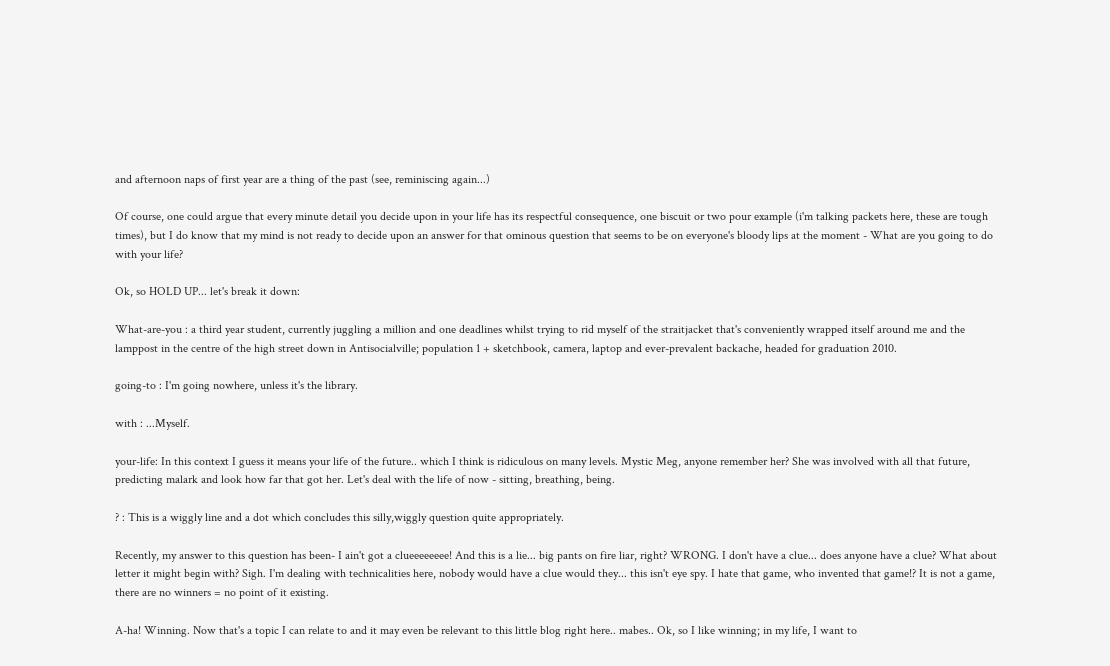and afternoon naps of first year are a thing of the past (see, reminiscing again...)

Of course, one could argue that every minute detail you decide upon in your life has its respectful consequence, one biscuit or two pour example (i'm talking packets here, these are tough times), but I do know that my mind is not ready to decide upon an answer for that ominous question that seems to be on everyone's bloody lips at the moment - What are you going to do with your life?

Ok, so HOLD UP... let's break it down:

What-are-you : a third year student, currently juggling a million and one deadlines whilst trying to rid myself of the straitjacket that's conveniently wrapped itself around me and the lamppost in the centre of the high street down in Antisocialville; population 1 + sketchbook, camera, laptop and ever-prevalent backache, headed for graduation 2010.

going-to : I'm going nowhere, unless it's the library.

with : ...Myself.

your-life: In this context I guess it means your life of the future.. which I think is ridiculous on many levels. Mystic Meg, anyone remember her? She was involved with all that future, predicting malark and look how far that got her. Let's deal with the life of now - sitting, breathing, being.

? : This is a wiggly line and a dot which concludes this silly,wiggly question quite appropriately.

Recently, my answer to this question has been- I ain't got a clueeeeeeee! And this is a lie... big pants on fire liar, right? WRONG. I don't have a clue... does anyone have a clue? What about letter it might begin with? Sigh. I'm dealing with technicalities here, nobody would have a clue would they... this isn't eye spy. I hate that game, who invented that game!? It is not a game, there are no winners = no point of it existing.

A-ha! Winning. Now that's a topic I can relate to and it may even be relevant to this little blog right here.. mabes.. Ok, so I like winning; in my life, I want to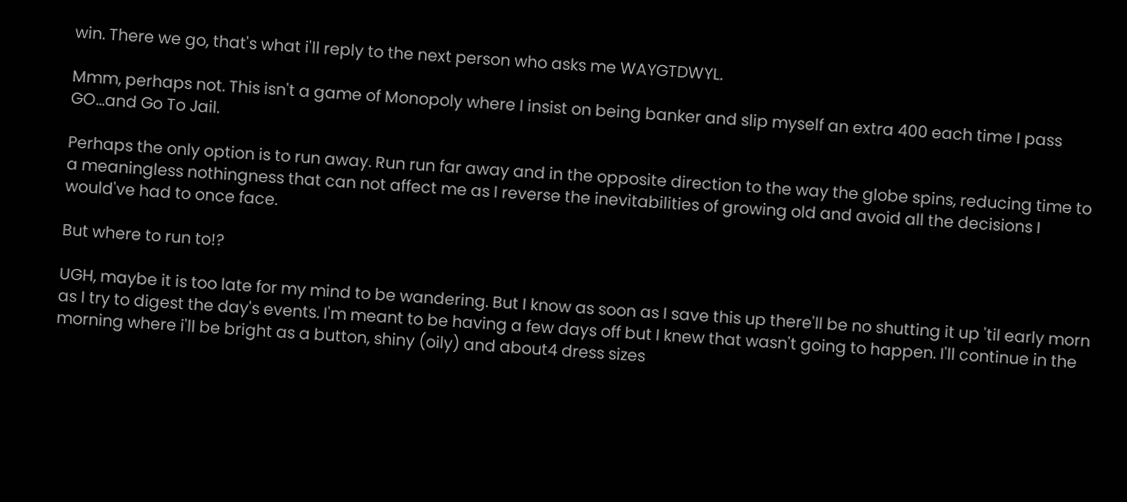win. There we go, that's what i'll reply to the next person who asks me WAYGTDWYL.

Mmm, perhaps not. This isn't a game of Monopoly where I insist on being banker and slip myself an extra 400 each time I pass GO...and Go To Jail.

Perhaps the only option is to run away. Run run far away and in the opposite direction to the way the globe spins, reducing time to a meaningless nothingness that can not affect me as I reverse the inevitabilities of growing old and avoid all the decisions I would've had to once face.

But where to run to!?

UGH, maybe it is too late for my mind to be wandering. But I know as soon as I save this up there'll be no shutting it up 'til early morn as I try to digest the day's events. I'm meant to be having a few days off but I knew that wasn't going to happen. I'll continue in the morning where i'll be bright as a button, shiny (oily) and about4 dress sizes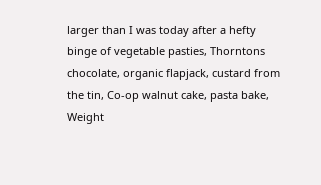larger than I was today after a hefty binge of vegetable pasties, Thorntons chocolate, organic flapjack, custard from the tin, Co-op walnut cake, pasta bake, Weight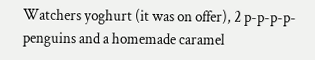Watchers yoghurt (it was on offer), 2 p-p-p-p-penguins and a homemade caramel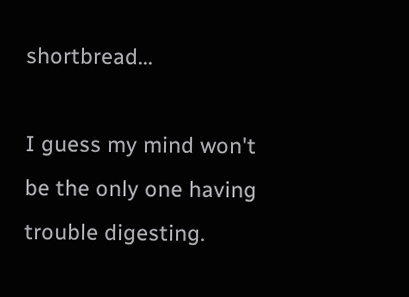shortbread...

I guess my mind won't be the only one having trouble digesting.